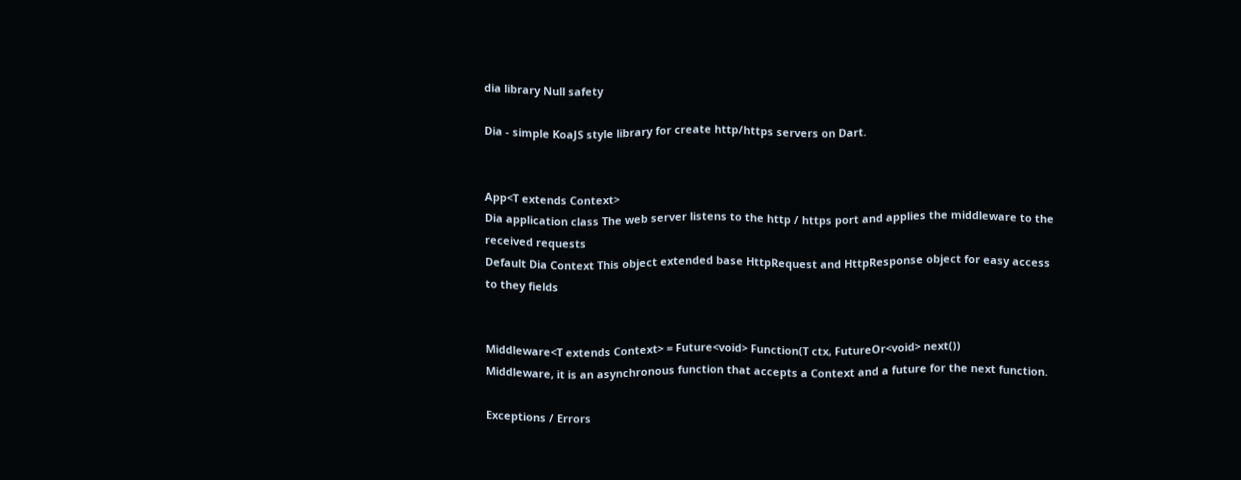dia library Null safety

Dia - simple KoaJS style library for create http/https servers on Dart.


App<T extends Context>
Dia application class The web server listens to the http / https port and applies the middleware to the received requests
Default Dia Context This object extended base HttpRequest and HttpResponse object for easy access to they fields


Middleware<T extends Context> = Future<void> Function(T ctx, FutureOr<void> next())
Middleware, it is an asynchronous function that accepts a Context and a future for the next function.

Exceptions / Errors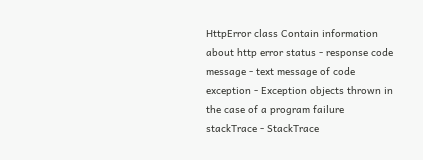HttpError class Contain information about http error status - response code message - text message of code exception - Exception objects thrown in the case of a program failure stackTrace - StackTrace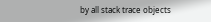by all stack trace objects